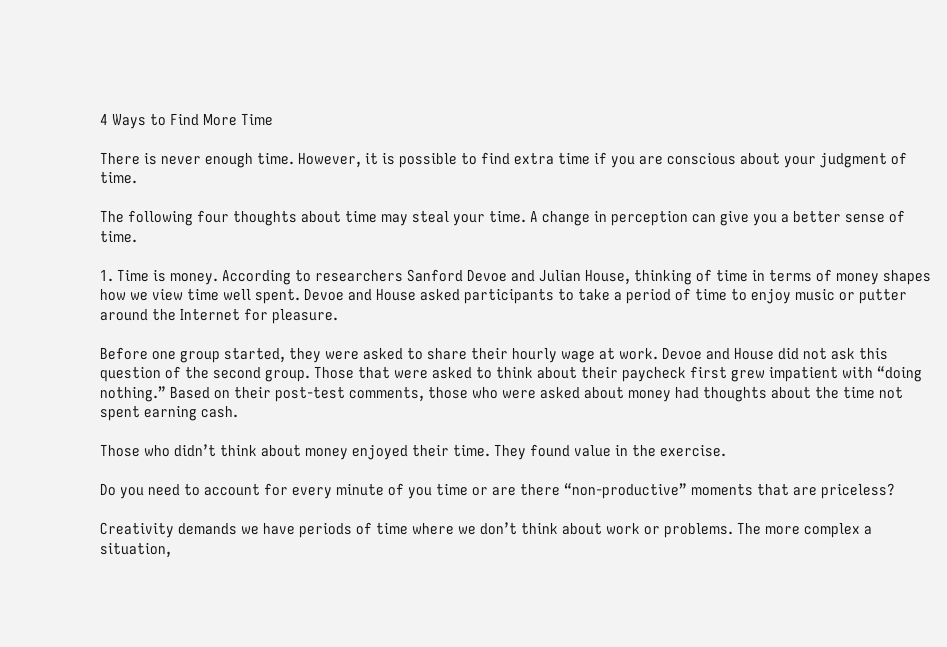4 Ways to Find More Time

There is never enough time. However, it is possible to find extra time if you are conscious about your judgment of time.

The following four thoughts about time may steal your time. A change in perception can give you a better sense of time.

1. Time is money. According to researchers Sanford Devoe and Julian House, thinking of time in terms of money shapes how we view time well spent. Devoe and House asked participants to take a period of time to enjoy music or putter around the Internet for pleasure.

Before one group started, they were asked to share their hourly wage at work. Devoe and House did not ask this question of the second group. Those that were asked to think about their paycheck first grew impatient with “doing nothing.” Based on their post-test comments, those who were asked about money had thoughts about the time not spent earning cash.

Those who didn’t think about money enjoyed their time. They found value in the exercise.

Do you need to account for every minute of you time or are there “non-productive” moments that are priceless?

Creativity demands we have periods of time where we don’t think about work or problems. The more complex a situation,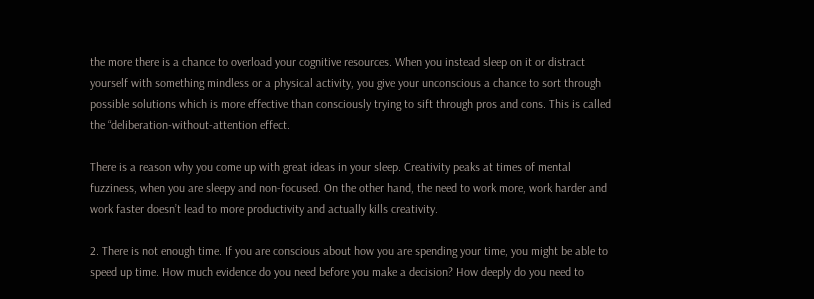the more there is a chance to overload your cognitive resources. When you instead sleep on it or distract yourself with something mindless or a physical activity, you give your unconscious a chance to sort through possible solutions which is more effective than consciously trying to sift through pros and cons. This is called the “deliberation-without-attention effect.

There is a reason why you come up with great ideas in your sleep. Creativity peaks at times of mental fuzziness, when you are sleepy and non-focused. On the other hand, the need to work more, work harder and work faster doesn’t lead to more productivity and actually kills creativity.

2. There is not enough time. If you are conscious about how you are spending your time, you might be able to speed up time. How much evidence do you need before you make a decision? How deeply do you need to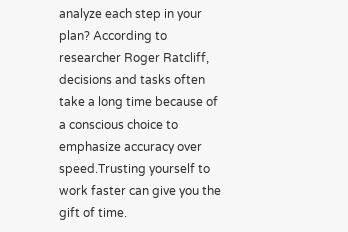analyze each step in your plan? According to researcher Roger Ratcliff, decisions and tasks often take a long time because of a conscious choice to emphasize accuracy over speed.Trusting yourself to work faster can give you the gift of time.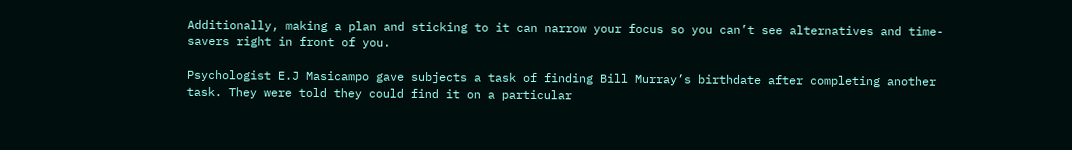Additionally, making a plan and sticking to it can narrow your focus so you can’t see alternatives and time-savers right in front of you.

Psychologist E.J Masicampo gave subjects a task of finding Bill Murray’s birthdate after completing another task. They were told they could find it on a particular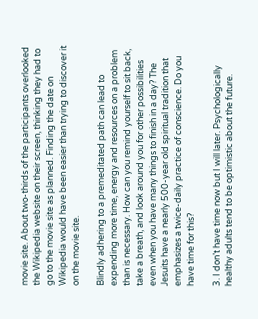movie site. About two-thirds of the participants overlooked the Wikipedia website on their screen, thinking they had to go to the movie site as planned. Finding the date on Wikipedia would have been easier than trying to discover it on the movie site.

Blindly adhering to a premeditated path can lead to expending more time, energy and resources on a problem than is necessary. How can you remind yourself to sit back, take a breath, and look around you for other possibilities even when you have many things to finish in a day? The Jesuits have a nearly 500-year old spiritual tradition that emphasizes a twice-daily practice of conscience. Do you have time for this?

3. I don’t have time now but I will later. Psychologically healthy adults tend to be optimistic about the future.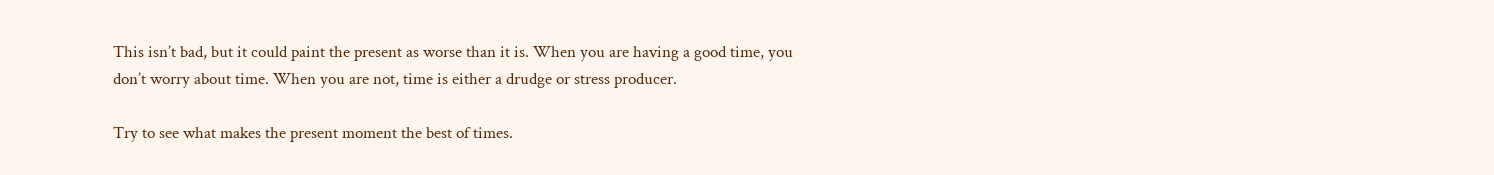This isn’t bad, but it could paint the present as worse than it is. When you are having a good time, you don’t worry about time. When you are not, time is either a drudge or stress producer.

Try to see what makes the present moment the best of times.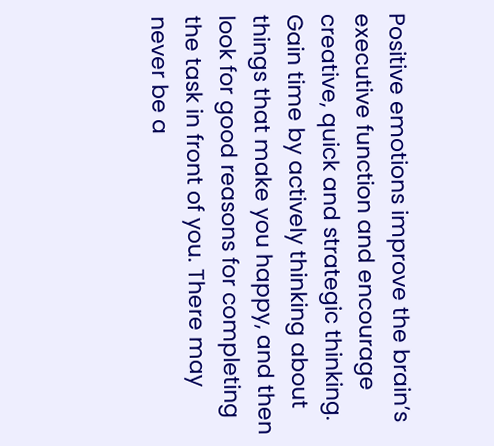Positive emotions improve the brain’s executive function and encourage creative, quick and strategic thinking. Gain time by actively thinking about things that make you happy, and then look for good reasons for completing the task in front of you. There may never be a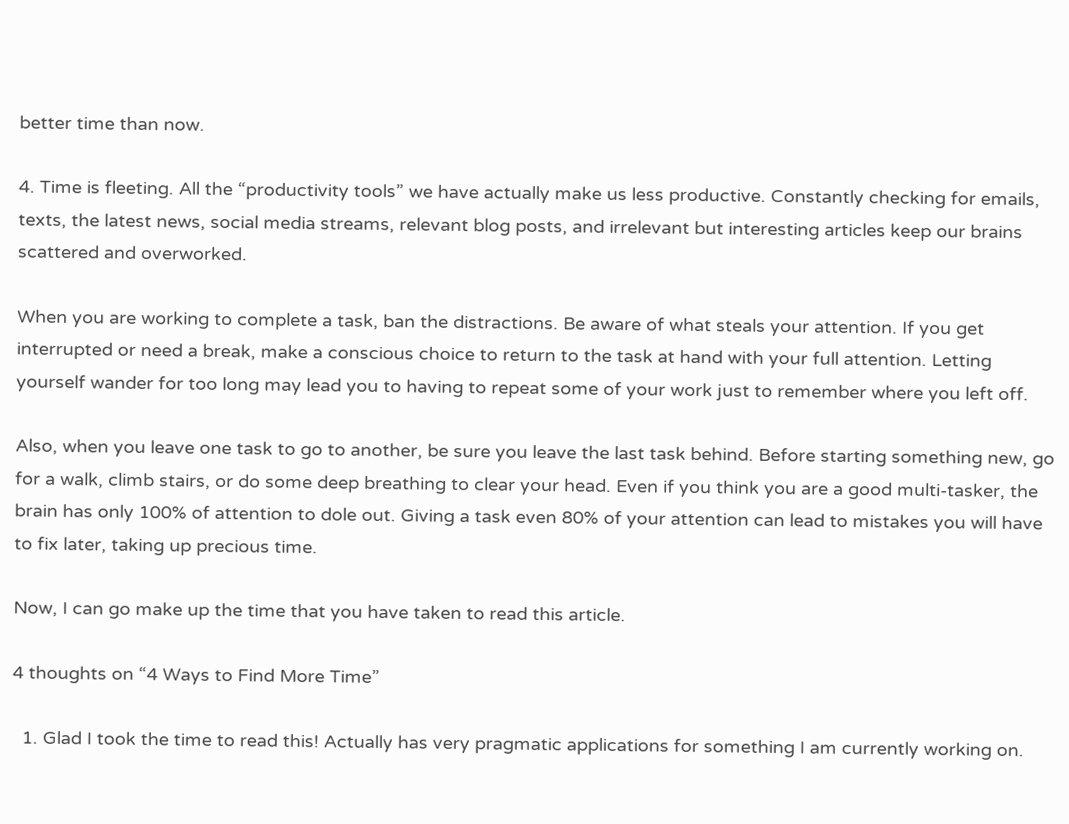better time than now.

4. Time is fleeting. All the “productivity tools” we have actually make us less productive. Constantly checking for emails, texts, the latest news, social media streams, relevant blog posts, and irrelevant but interesting articles keep our brains scattered and overworked.

When you are working to complete a task, ban the distractions. Be aware of what steals your attention. If you get interrupted or need a break, make a conscious choice to return to the task at hand with your full attention. Letting yourself wander for too long may lead you to having to repeat some of your work just to remember where you left off.

Also, when you leave one task to go to another, be sure you leave the last task behind. Before starting something new, go for a walk, climb stairs, or do some deep breathing to clear your head. Even if you think you are a good multi-tasker, the brain has only 100% of attention to dole out. Giving a task even 80% of your attention can lead to mistakes you will have to fix later, taking up precious time.

Now, I can go make up the time that you have taken to read this article.

4 thoughts on “4 Ways to Find More Time”

  1. Glad I took the time to read this! Actually has very pragmatic applications for something I am currently working on.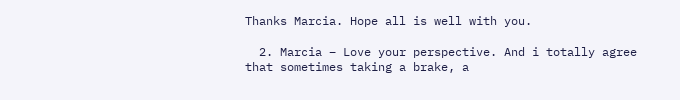Thanks Marcia. Hope all is well with you.

  2. Marcia – Love your perspective. And i totally agree that sometimes taking a brake, a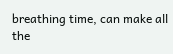breathing time, can make all the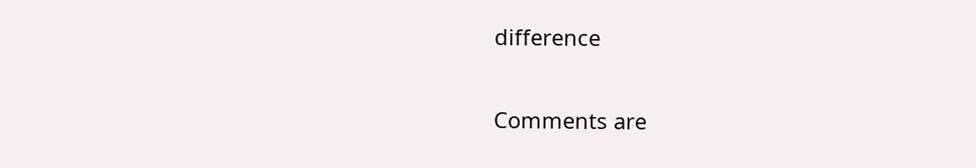difference

Comments are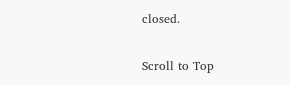closed.

Scroll to Top